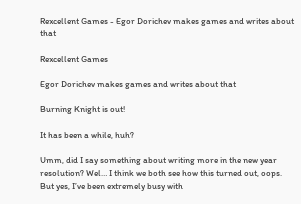Rexcellent Games - Egor Dorichev makes games and writes about that

Rexcellent Games

Egor Dorichev makes games and writes about that

Burning Knight is out!

It has been a while, huh?

Umm, did I say something about writing more in the new year resolution? Wel… I think we both see how this turned out, oops. But yes, I’ve been extremely busy with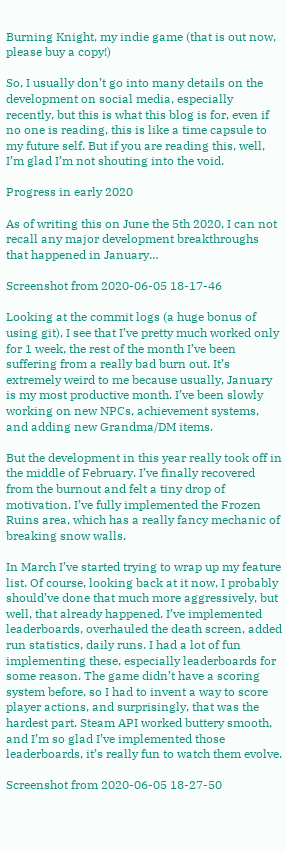Burning Knight, my indie game (that is out now, please buy a copy!)

So, I usually don’t go into many details on the development on social media, especially recently, but this is what this blog is for, even if no one is reading, this is like a time capsule to my future self. But if you are reading this, well, I’m glad I’m not shouting into the void.

Progress in early 2020

As of writing this on June the 5th 2020, I can not recall any major development breakthroughs that happened in January…

Screenshot from 2020-06-05 18-17-46

Looking at the commit logs (a huge bonus of using git), I see that I’ve pretty much worked only for 1 week, the rest of the month I’ve been suffering from a really bad burn out. It’s extremely weird to me because usually, January is my most productive month. I’ve been slowly working on new NPCs, achievement systems, and adding new Grandma/DM items.

But the development in this year really took off in the middle of February. I’ve finally recovered from the burnout and felt a tiny drop of motivation. I’ve fully implemented the Frozen Ruins area, which has a really fancy mechanic of breaking snow walls.

In March I’ve started trying to wrap up my feature list. Of course, looking back at it now, I probably should’ve done that much more aggressively, but well, that already happened. I’ve implemented leaderboards, overhauled the death screen, added run statistics, daily runs. I had a lot of fun implementing these, especially leaderboards for some reason. The game didn’t have a scoring system before, so I had to invent a way to score player actions, and surprisingly, that was the hardest part. Steam API worked buttery smooth, and I’m so glad I’ve implemented those leaderboards, it’s really fun to watch them evolve.

Screenshot from 2020-06-05 18-27-50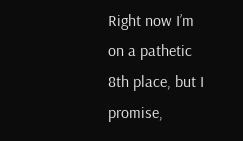Right now I’m on a pathetic 8th place, but I promise,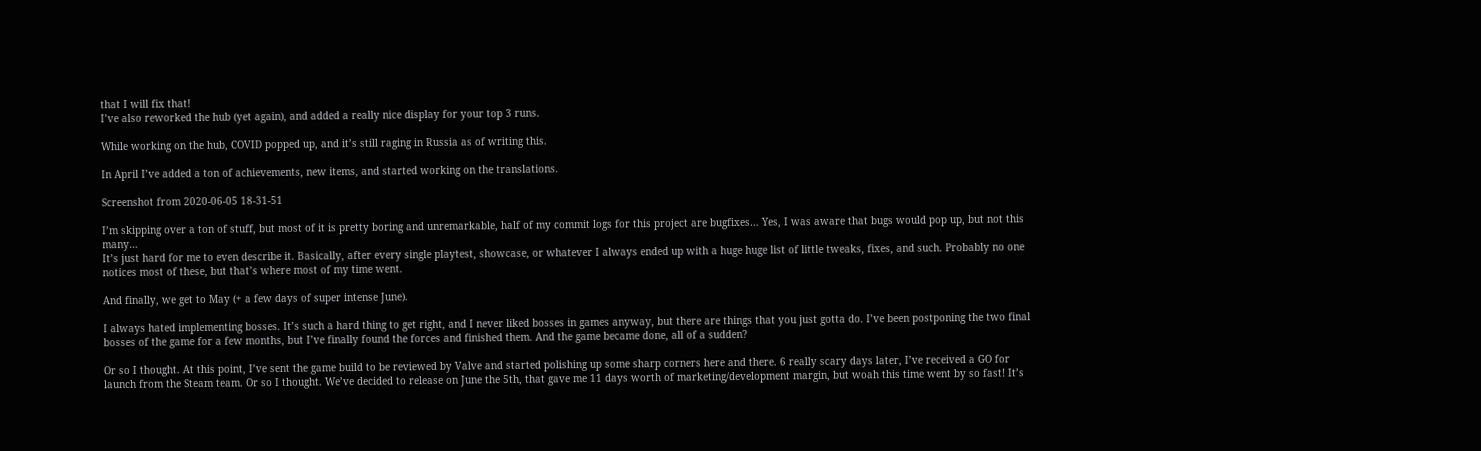that I will fix that!
I’ve also reworked the hub (yet again), and added a really nice display for your top 3 runs.

While working on the hub, COVID popped up, and it’s still raging in Russia as of writing this.

In April I’ve added a ton of achievements, new items, and started working on the translations.

Screenshot from 2020-06-05 18-31-51

I’m skipping over a ton of stuff, but most of it is pretty boring and unremarkable, half of my commit logs for this project are bugfixes… Yes, I was aware that bugs would pop up, but not this many…
It’s just hard for me to even describe it. Basically, after every single playtest, showcase, or whatever I always ended up with a huge huge list of little tweaks, fixes, and such. Probably no one notices most of these, but that’s where most of my time went.

And finally, we get to May (+ a few days of super intense June).

I always hated implementing bosses. It’s such a hard thing to get right, and I never liked bosses in games anyway, but there are things that you just gotta do. I’ve been postponing the two final bosses of the game for a few months, but I’ve finally found the forces and finished them. And the game became done, all of a sudden?

Or so I thought. At this point, I’ve sent the game build to be reviewed by Valve and started polishing up some sharp corners here and there. 6 really scary days later, I’ve received a GO for launch from the Steam team. Or so I thought. We’ve decided to release on June the 5th, that gave me 11 days worth of marketing/development margin, but woah this time went by so fast! It’s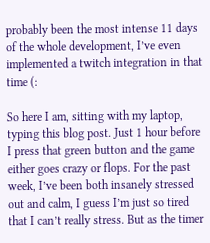probably been the most intense 11 days of the whole development, I’ve even implemented a twitch integration in that time (:

So here I am, sitting with my laptop, typing this blog post. Just 1 hour before I press that green button and the game either goes crazy or flops. For the past week, I’ve been both insanely stressed out and calm, I guess I’m just so tired that I can’t really stress. But as the timer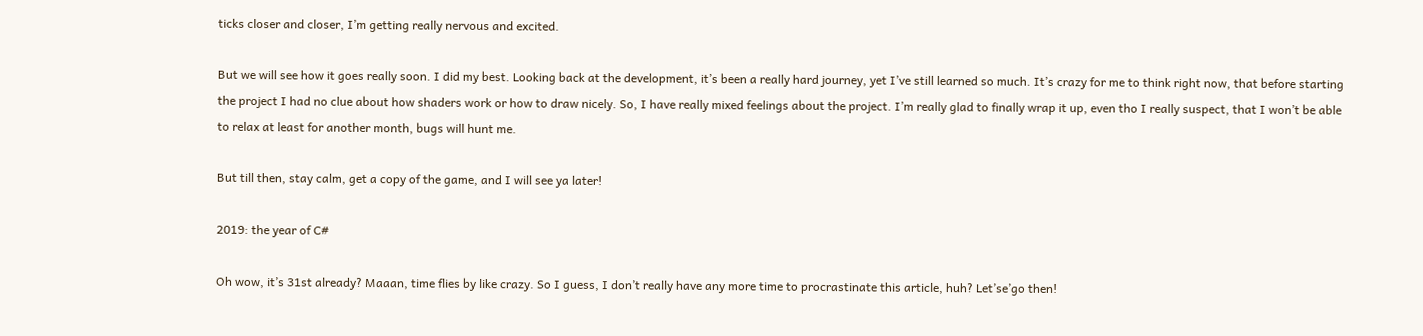ticks closer and closer, I’m getting really nervous and excited.

But we will see how it goes really soon. I did my best. Looking back at the development, it’s been a really hard journey, yet I’ve still learned so much. It’s crazy for me to think right now, that before starting the project I had no clue about how shaders work or how to draw nicely. So, I have really mixed feelings about the project. I’m really glad to finally wrap it up, even tho I really suspect, that I won’t be able to relax at least for another month, bugs will hunt me.

But till then, stay calm, get a copy of the game, and I will see ya later!

2019: the year of C#

Oh wow, it’s 31st already? Maaan, time flies by like crazy. So I guess, I don’t really have any more time to procrastinate this article, huh? Let’se’go then!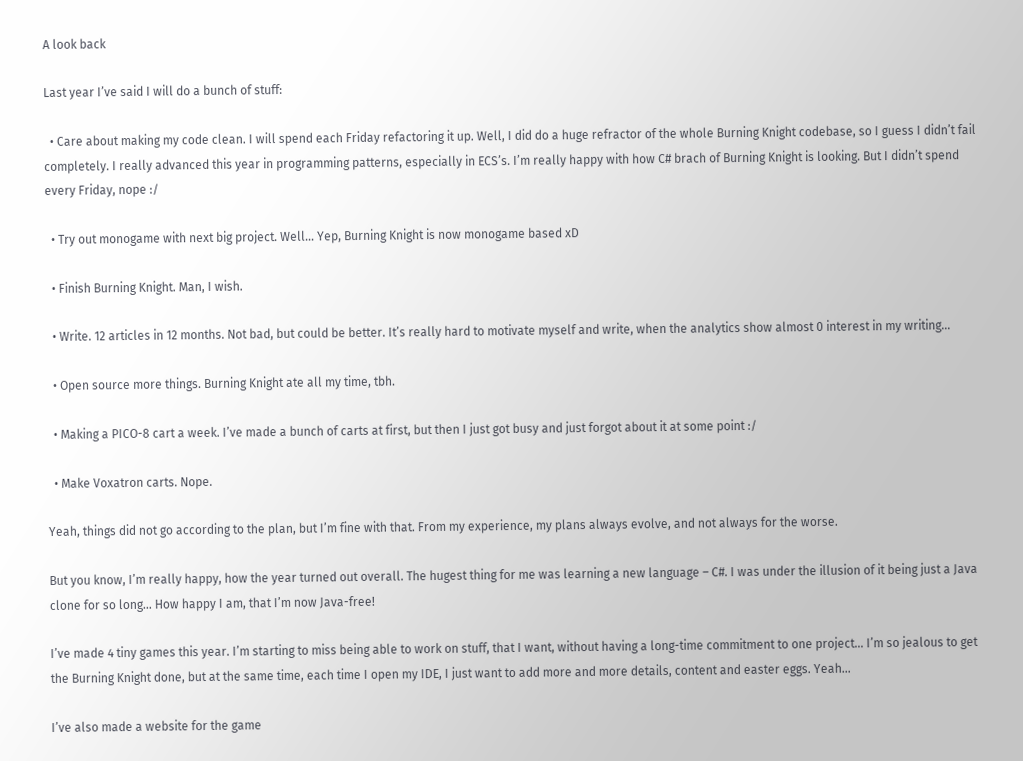A look back

Last year I’ve said I will do a bunch of stuff:

  • Care about making my code clean. I will spend each Friday refactoring it up. Well, I did do a huge refractor of the whole Burning Knight codebase, so I guess I didn’t fail completely. I really advanced this year in programming patterns, especially in ECS’s. I’m really happy with how C# brach of Burning Knight is looking. But I didn’t spend every Friday, nope :/

  • Try out monogame with next big project. Well… Yep, Burning Knight is now monogame based xD

  • Finish Burning Knight. Man, I wish.

  • Write. 12 articles in 12 months. Not bad, but could be better. It’s really hard to motivate myself and write, when the analytics show almost 0 interest in my writing…

  • Open source more things. Burning Knight ate all my time, tbh.

  • Making a PICO-8 cart a week. I’ve made a bunch of carts at first, but then I just got busy and just forgot about it at some point :/

  • Make Voxatron carts. Nope.

Yeah, things did not go according to the plan, but I’m fine with that. From my experience, my plans always evolve, and not always for the worse.

But you know, I’m really happy, how the year turned out overall. The hugest thing for me was learning a new language – C#. I was under the illusion of it being just a Java clone for so long… How happy I am, that I’m now Java-free!

I’ve made 4 tiny games this year. I’m starting to miss being able to work on stuff, that I want, without having a long-time commitment to one project… I’m so jealous to get the Burning Knight done, but at the same time, each time I open my IDE, I just want to add more and more details, content and easter eggs. Yeah…

I’ve also made a website for the game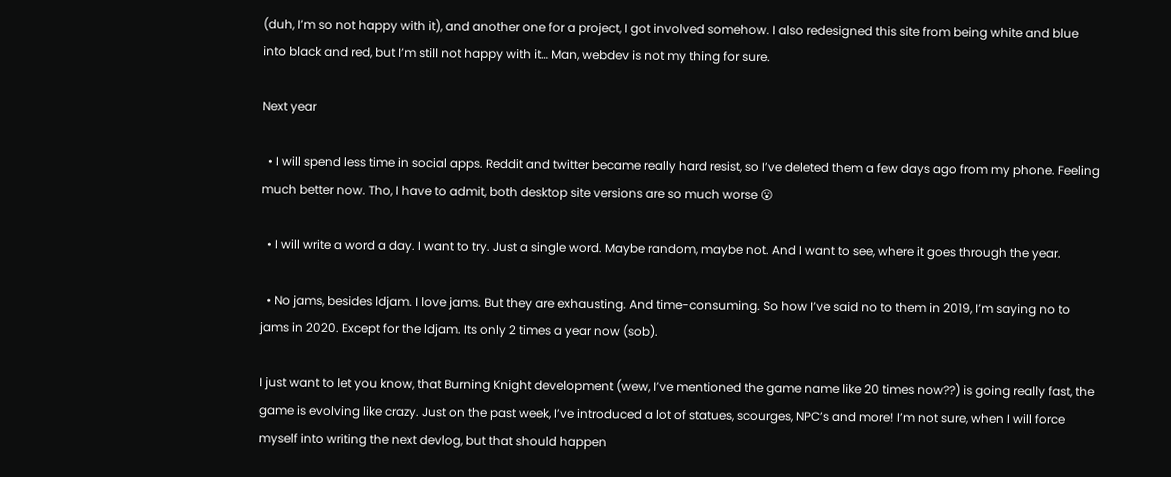(duh, I’m so not happy with it), and another one for a project, I got involved somehow. I also redesigned this site from being white and blue into black and red, but I’m still not happy with it… Man, webdev is not my thing for sure.

Next year

  • I will spend less time in social apps. Reddit and twitter became really hard resist, so I’ve deleted them a few days ago from my phone. Feeling much better now. Tho, I have to admit, both desktop site versions are so much worse 😮

  • I will write a word a day. I want to try. Just a single word. Maybe random, maybe not. And I want to see, where it goes through the year.

  • No jams, besides ldjam. I love jams. But they are exhausting. And time-consuming. So how I’ve said no to them in 2019, I’m saying no to jams in 2020. Except for the ldjam. Its only 2 times a year now (sob).

I just want to let you know, that Burning Knight development (wew, I’ve mentioned the game name like 20 times now??) is going really fast, the game is evolving like crazy. Just on the past week, I’ve introduced a lot of statues, scourges, NPC’s and more! I’m not sure, when I will force myself into writing the next devlog, but that should happen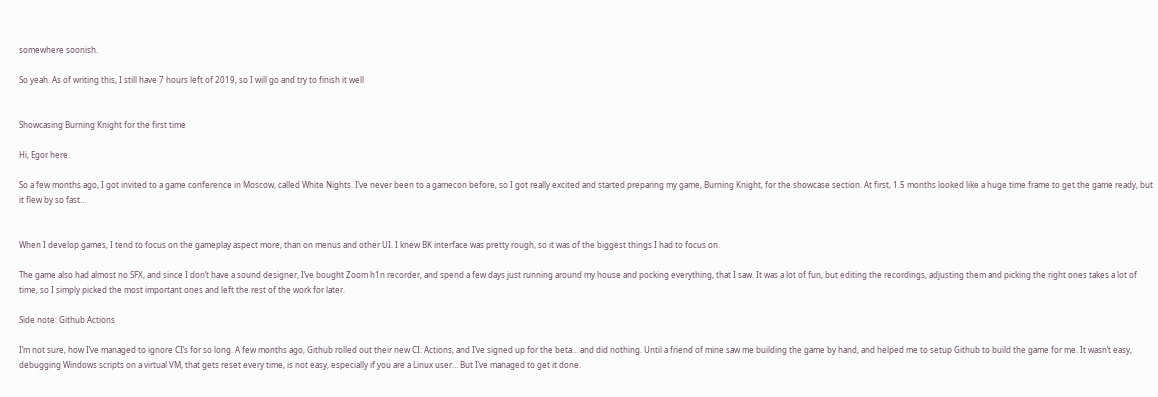somewhere soonish.

So yeah. As of writing this, I still have 7 hours left of 2019, so I will go and try to finish it well


Showcasing Burning Knight for the first time

Hi, Egor here.

So a few months ago, I got invited to a game conference in Moscow, called White Nights. I’ve never been to a gamecon before, so I got really excited and started preparing my game, Burning Knight, for the showcase section. At first, 1.5 months looked like a huge time frame to get the game ready, but it flew by so fast…


When I develop games, I tend to focus on the gameplay aspect more, than on menus and other UI. I knew BK interface was pretty rough, so it was of the biggest things I had to focus on.

The game also had almost no SFX, and since I don’t have a sound designer, I’ve bought Zoom h1n recorder, and spend a few days just running around my house and pocking everything, that I saw. It was a lot of fun, but editing the recordings, adjusting them and picking the right ones takes a lot of time, so I simply picked the most important ones and left the rest of the work for later.

Side note: Github Actions

I’m not sure, how I’ve managed to ignore CI’s for so long. A few months ago, Github rolled out their new CI: Actions, and I’ve signed up for the beta… and did nothing. Until a friend of mine saw me building the game by hand, and helped me to setup Github to build the game for me. It wasn’t easy, debugging Windows scripts on a virtual VM, that gets reset every time, is not easy, especially if you are a Linux user… But I’ve managed to get it done.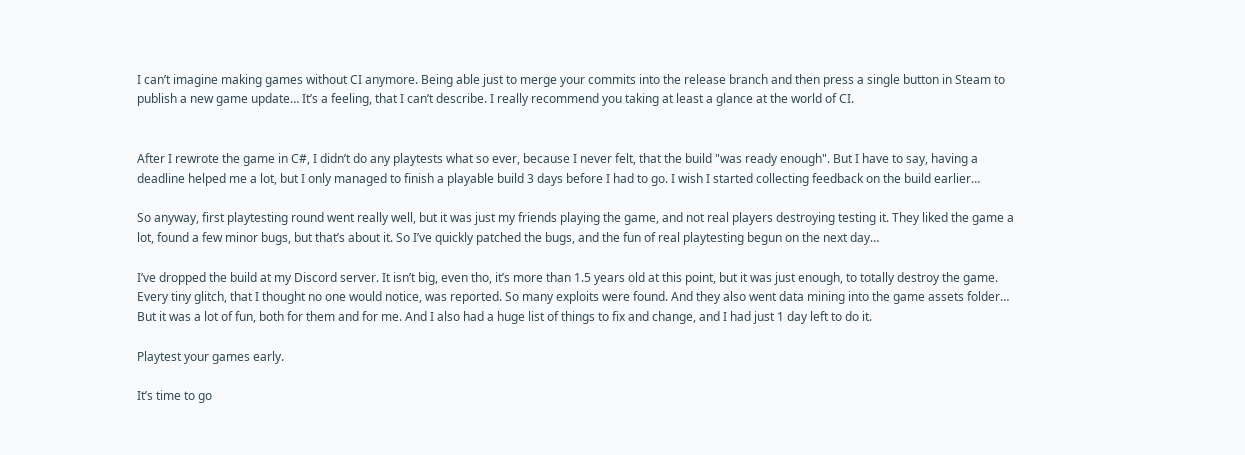I can’t imagine making games without CI anymore. Being able just to merge your commits into the release branch and then press a single button in Steam to publish a new game update… It’s a feeling, that I can’t describe. I really recommend you taking at least a glance at the world of CI.


After I rewrote the game in C#, I didn’t do any playtests what so ever, because I never felt, that the build "was ready enough". But I have to say, having a deadline helped me a lot, but I only managed to finish a playable build 3 days before I had to go. I wish I started collecting feedback on the build earlier…

So anyway, first playtesting round went really well, but it was just my friends playing the game, and not real players destroying testing it. They liked the game a lot, found a few minor bugs, but that’s about it. So I’ve quickly patched the bugs, and the fun of real playtesting begun on the next day…

I’ve dropped the build at my Discord server. It isn’t big, even tho, it’s more than 1.5 years old at this point, but it was just enough, to totally destroy the game. Every tiny glitch, that I thought no one would notice, was reported. So many exploits were found. And they also went data mining into the game assets folder… But it was a lot of fun, both for them and for me. And I also had a huge list of things to fix and change, and I had just 1 day left to do it.

Playtest your games early.

It’s time to go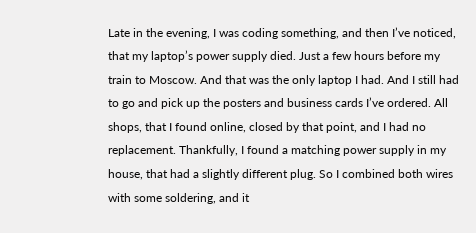Late in the evening, I was coding something, and then I’ve noticed, that my laptop’s power supply died. Just a few hours before my train to Moscow. And that was the only laptop I had. And I still had to go and pick up the posters and business cards I’ve ordered. All shops, that I found online, closed by that point, and I had no replacement. Thankfully, I found a matching power supply in my house, that had a slightly different plug. So I combined both wires with some soldering, and it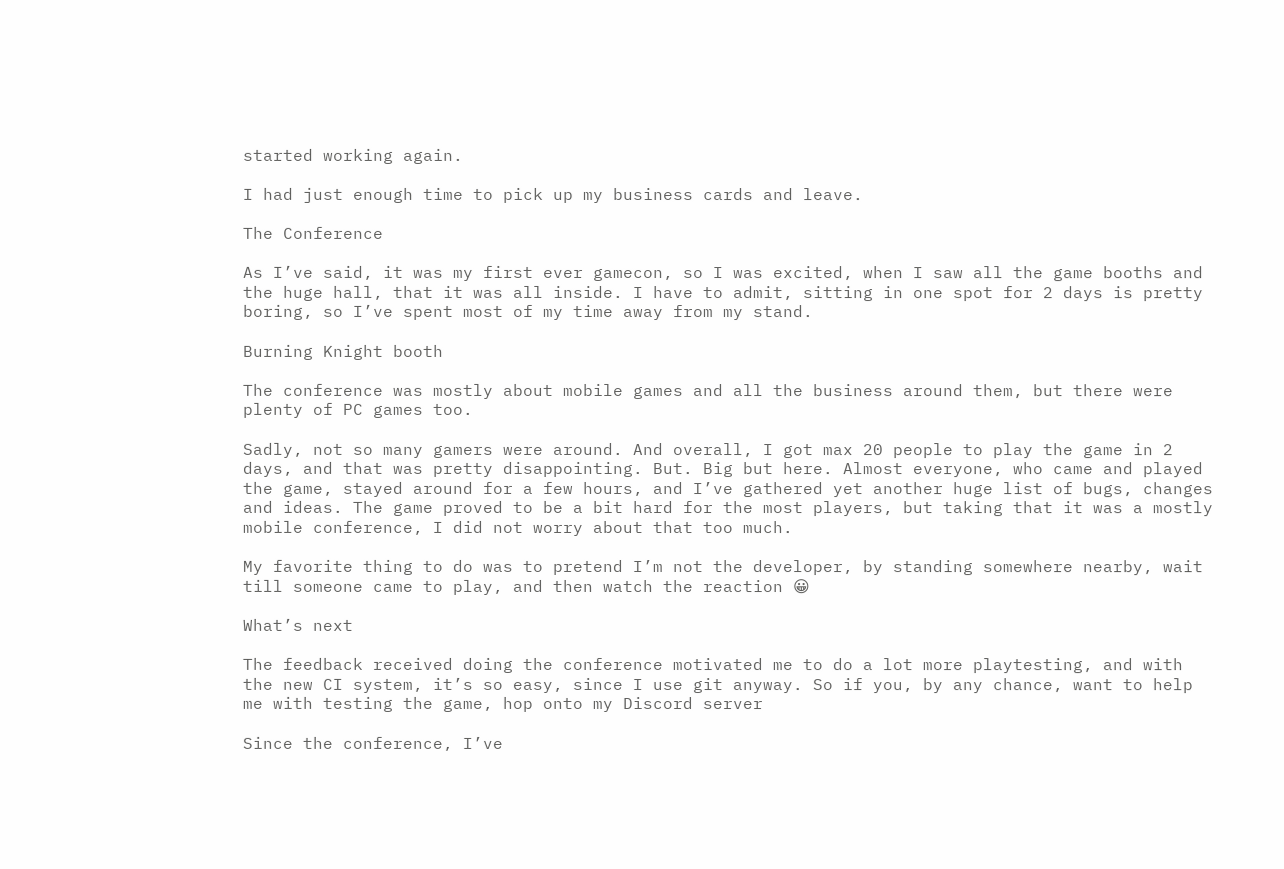started working again.

I had just enough time to pick up my business cards and leave.

The Conference

As I’ve said, it was my first ever gamecon, so I was excited, when I saw all the game booths and the huge hall, that it was all inside. I have to admit, sitting in one spot for 2 days is pretty boring, so I’ve spent most of my time away from my stand.

Burning Knight booth

The conference was mostly about mobile games and all the business around them, but there were plenty of PC games too.

Sadly, not so many gamers were around. And overall, I got max 20 people to play the game in 2 days, and that was pretty disappointing. But. Big but here. Almost everyone, who came and played the game, stayed around for a few hours, and I’ve gathered yet another huge list of bugs, changes and ideas. The game proved to be a bit hard for the most players, but taking that it was a mostly mobile conference, I did not worry about that too much.

My favorite thing to do was to pretend I’m not the developer, by standing somewhere nearby, wait till someone came to play, and then watch the reaction 😀

What’s next

The feedback received doing the conference motivated me to do a lot more playtesting, and with the new CI system, it’s so easy, since I use git anyway. So if you, by any chance, want to help me with testing the game, hop onto my Discord server

Since the conference, I’ve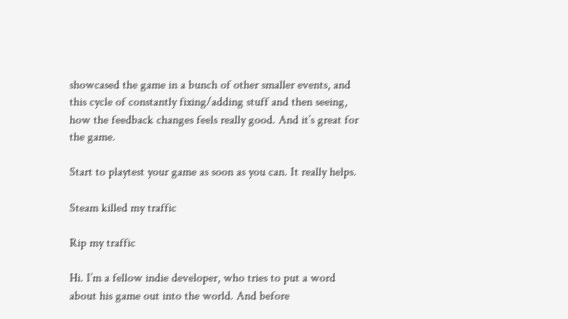showcased the game in a bunch of other smaller events, and this cycle of constantly fixing/adding stuff and then seeing, how the feedback changes feels really good. And it’s great for the game.

Start to playtest your game as soon as you can. It really helps.

Steam killed my traffic

Rip my traffic

Hi. I’m a fellow indie developer, who tries to put a word about his game out into the world. And before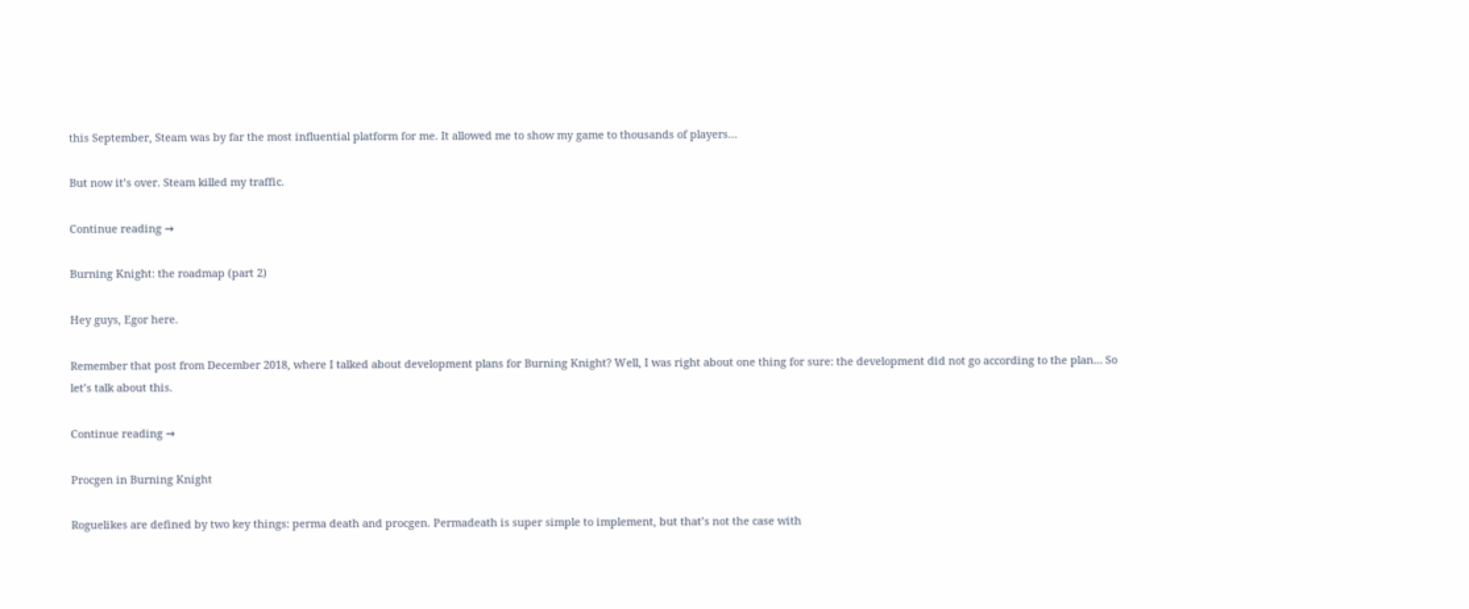this September, Steam was by far the most influential platform for me. It allowed me to show my game to thousands of players…

But now it’s over. Steam killed my traffic.

Continue reading →

Burning Knight: the roadmap (part 2)

Hey guys, Egor here.

Remember that post from December 2018, where I talked about development plans for Burning Knight? Well, I was right about one thing for sure: the development did not go according to the plan… So let’s talk about this.

Continue reading →

Procgen in Burning Knight

Roguelikes are defined by two key things: perma death and procgen. Permadeath is super simple to implement, but that’s not the case with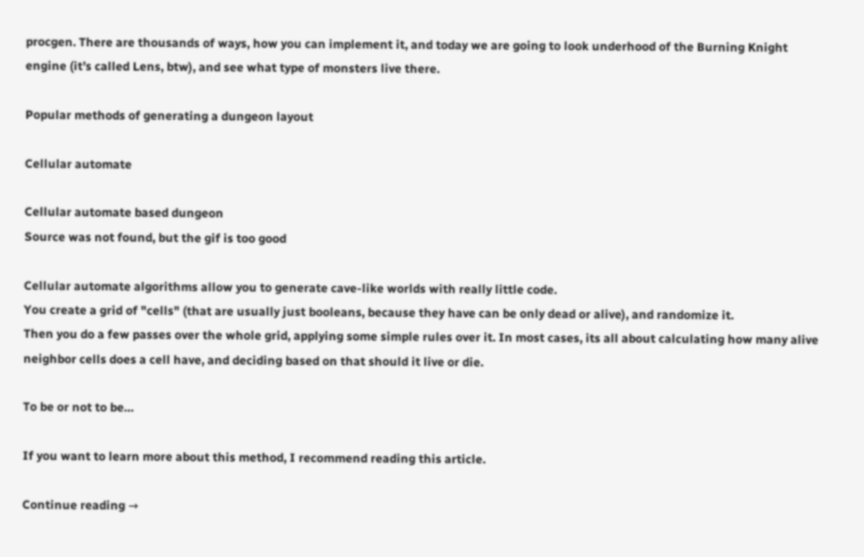procgen. There are thousands of ways, how you can implement it, and today we are going to look underhood of the Burning Knight engine (it’s called Lens, btw), and see what type of monsters live there.

Popular methods of generating a dungeon layout

Cellular automate

Cellular automate based dungeon
Source was not found, but the gif is too good

Cellular automate algorithms allow you to generate cave-like worlds with really little code.
You create a grid of "cells" (that are usually just booleans, because they have can be only dead or alive), and randomize it.
Then you do a few passes over the whole grid, applying some simple rules over it. In most cases, its all about calculating how many alive neighbor cells does a cell have, and deciding based on that should it live or die.

To be or not to be…

If you want to learn more about this method, I recommend reading this article.

Continue reading →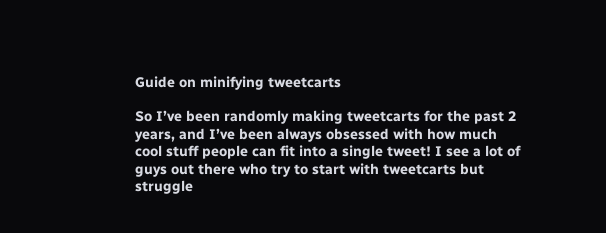Guide on minifying tweetcarts

So I’ve been randomly making tweetcarts for the past 2 years, and I’ve been always obsessed with how much cool stuff people can fit into a single tweet! I see a lot of guys out there who try to start with tweetcarts but struggle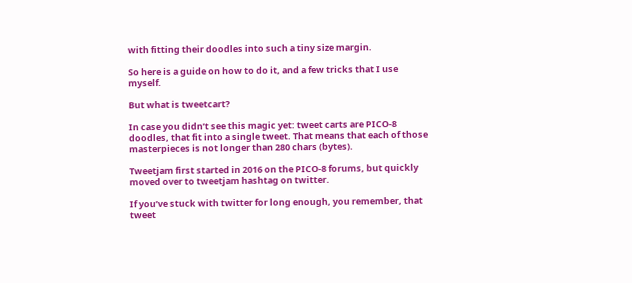with fitting their doodles into such a tiny size margin.

So here is a guide on how to do it, and a few tricks that I use myself.

But what is tweetcart?

In case you didn’t see this magic yet: tweet carts are PICO-8 doodles, that fit into a single tweet. That means that each of those masterpieces is not longer than 280 chars (bytes).

Tweetjam first started in 2016 on the PICO-8 forums, but quickly moved over to tweetjam hashtag on twitter.

If you’ve stuck with twitter for long enough, you remember, that tweet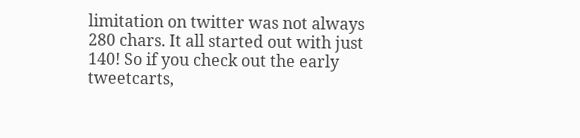limitation on twitter was not always 280 chars. It all started out with just 140! So if you check out the early tweetcarts,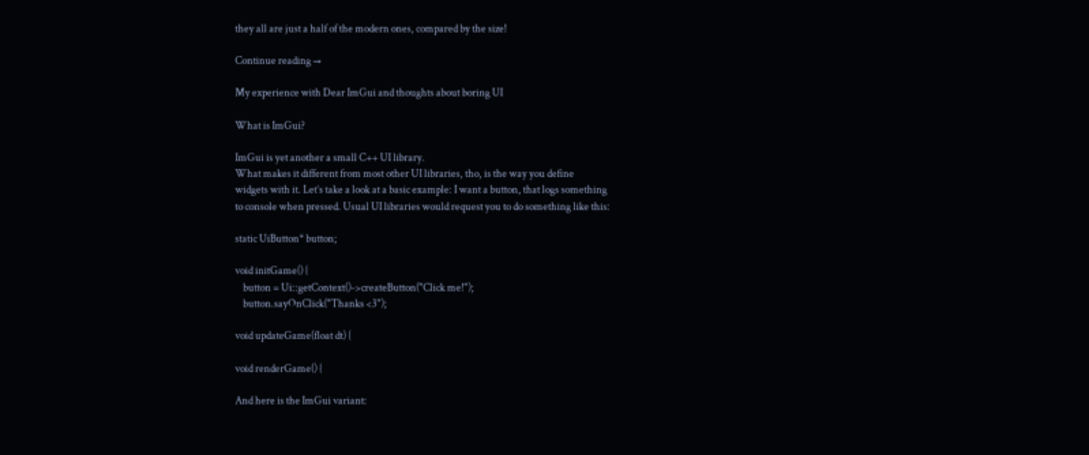they all are just a half of the modern ones, compared by the size!

Continue reading →

My experience with Dear ImGui and thoughts about boring UI

What is ImGui?

ImGui is yet another a small C++ UI library.
What makes it different from most other UI libraries, tho, is the way you define
widgets with it. Let’s take a look at a basic example: I want a button, that logs something
to console when pressed. Usual UI libraries would request you to do something like this:

static UiButton* button;

void initGame() {
    button = Ui::getContext()->createButton("Click me!");
    button.sayOnClick("Thanks <3");

void updateGame(float dt) {

void renderGame() {

And here is the ImGui variant: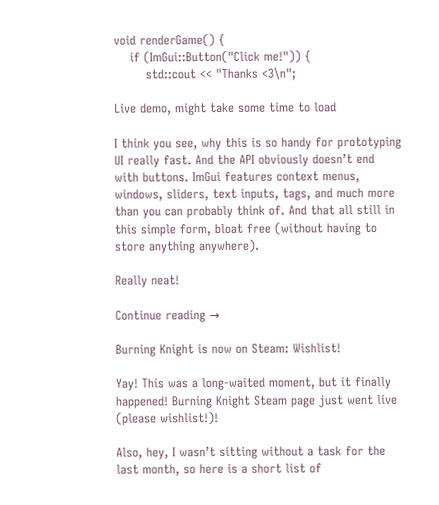void renderGame() {
    if (ImGui::Button("Click me!")) {
        std::cout << "Thanks <3\n";

Live demo, might take some time to load

I think you see, why this is so handy for prototyping UI really fast. And the API obviously doesn’t end
with buttons. ImGui features context menus, windows, sliders, text inputs, tags, and much more
than you can probably think of. And that all still in this simple form, bloat free (without having to store anything anywhere).

Really neat!

Continue reading →

Burning Knight is now on Steam: Wishlist!

Yay! This was a long-waited moment, but it finally happened! Burning Knight Steam page just went live (please wishlist!)!

Also, hey, I wasn’t sitting without a task for the last month, so here is a short list of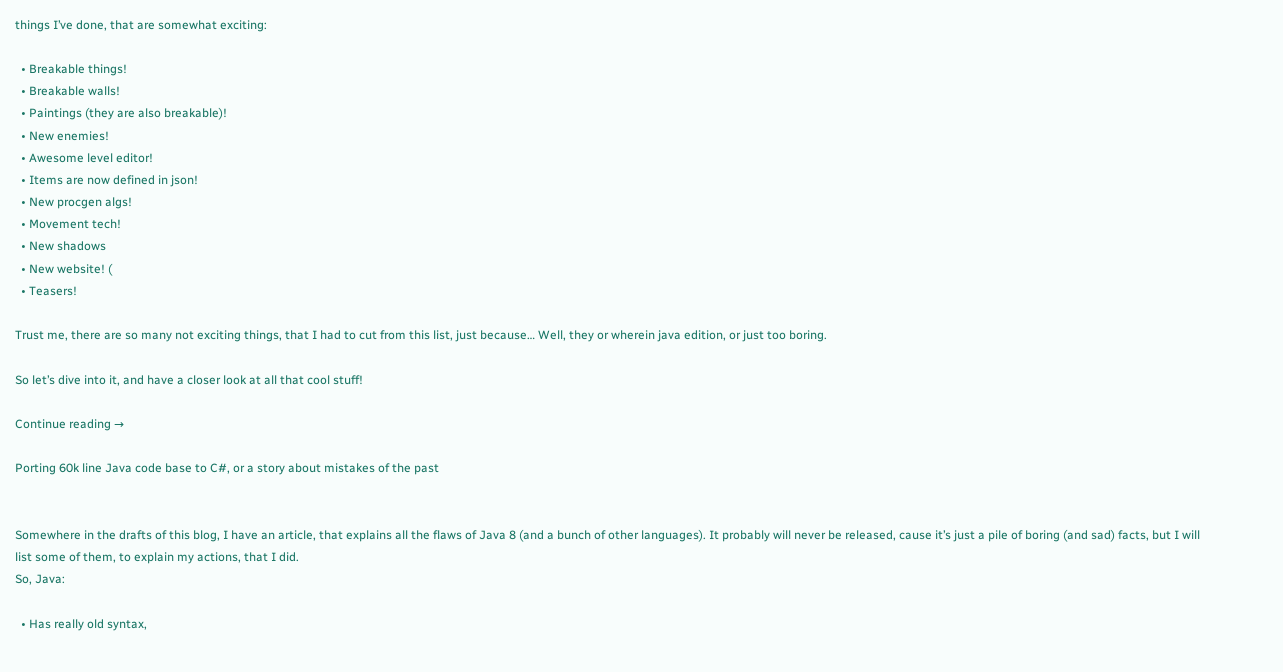things I’ve done, that are somewhat exciting:

  • Breakable things!
  • Breakable walls!
  • Paintings (they are also breakable)!
  • New enemies!
  • Awesome level editor!
  • Items are now defined in json!
  • New procgen algs!
  • Movement tech!
  • New shadows
  • New website! (
  • Teasers!

Trust me, there are so many not exciting things, that I had to cut from this list, just because… Well, they or wherein java edition, or just too boring.

So let’s dive into it, and have a closer look at all that cool stuff!

Continue reading →

Porting 60k line Java code base to C#, or a story about mistakes of the past


Somewhere in the drafts of this blog, I have an article, that explains all the flaws of Java 8 (and a bunch of other languages). It probably will never be released, cause it’s just a pile of boring (and sad) facts, but I will list some of them, to explain my actions, that I did.
So, Java:

  • Has really old syntax,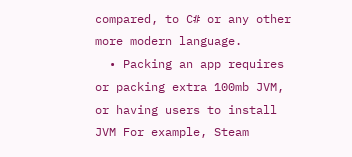compared, to C# or any other more modern language.
  • Packing an app requires or packing extra 100mb JVM, or having users to install JVM For example, Steam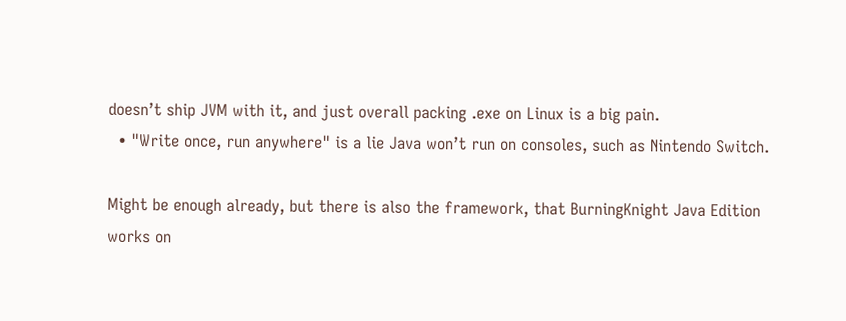doesn’t ship JVM with it, and just overall packing .exe on Linux is a big pain.
  • "Write once, run anywhere" is a lie Java won’t run on consoles, such as Nintendo Switch.

Might be enough already, but there is also the framework, that BurningKnight Java Edition works on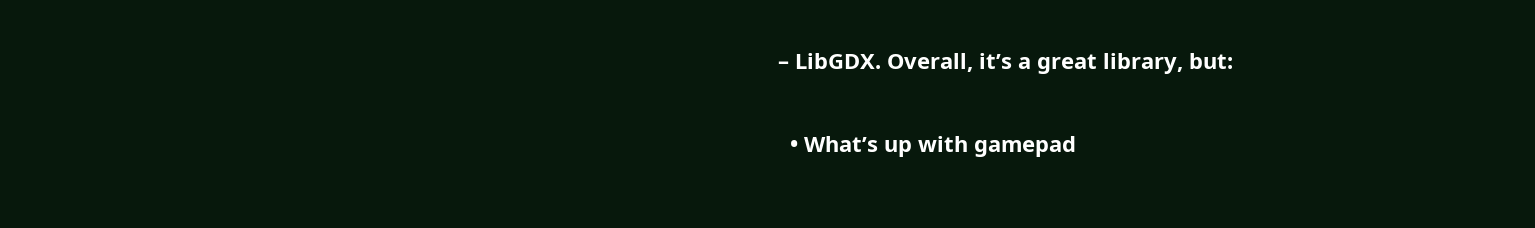– LibGDX. Overall, it’s a great library, but:

  • What’s up with gamepad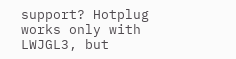support? Hotplug works only with LWJGL3, but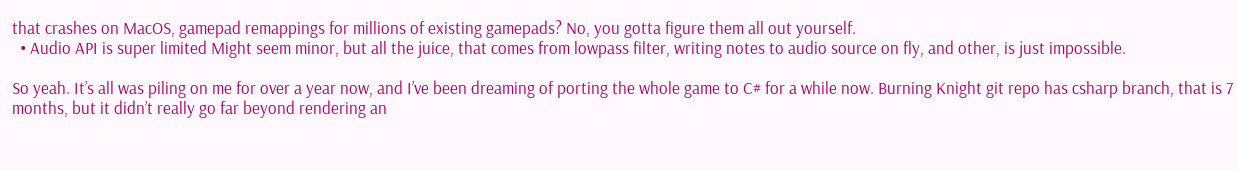that crashes on MacOS, gamepad remappings for millions of existing gamepads? No, you gotta figure them all out yourself.
  • Audio API is super limited Might seem minor, but all the juice, that comes from lowpass filter, writing notes to audio source on fly, and other, is just impossible.

So yeah. It’s all was piling on me for over a year now, and I’ve been dreaming of porting the whole game to C# for a while now. Burning Knight git repo has csharp branch, that is 7 months, but it didn’t really go far beyond rendering an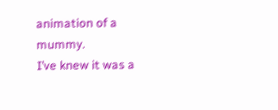animation of a mummy.
I’ve knew it was a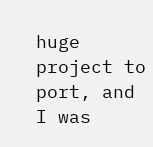huge project to port, and I was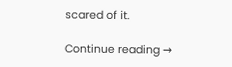scared of it.

Continue reading →